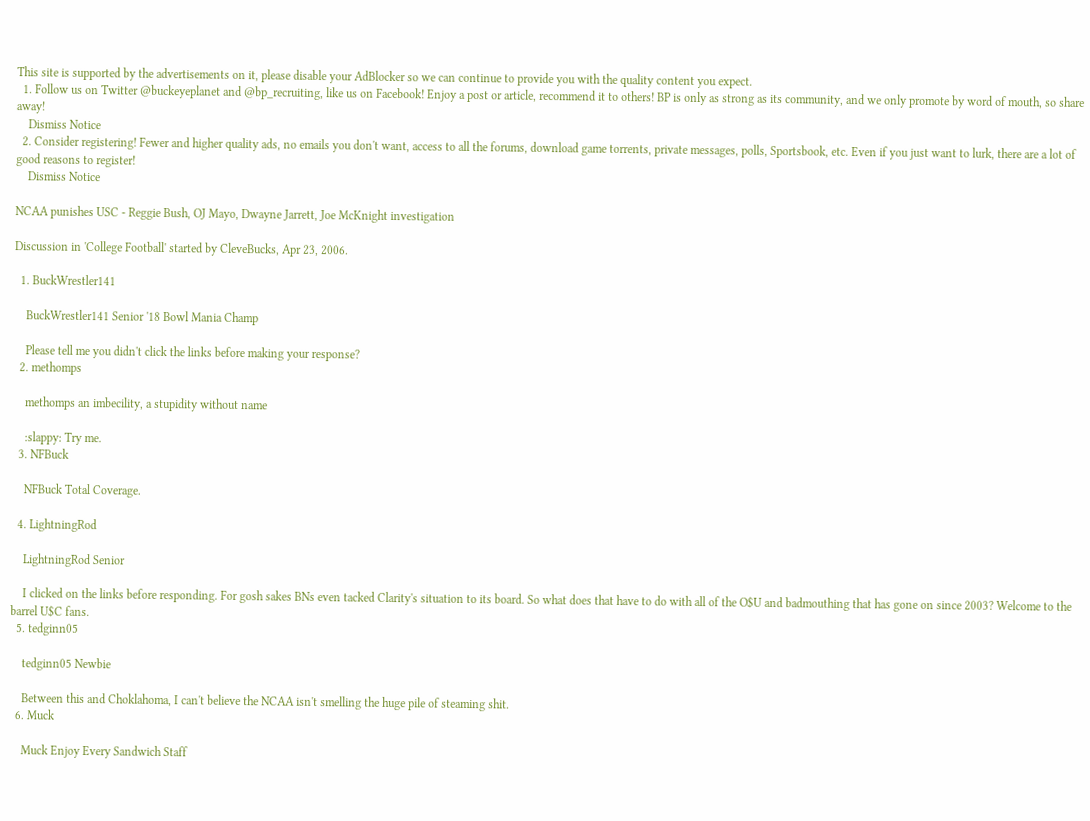This site is supported by the advertisements on it, please disable your AdBlocker so we can continue to provide you with the quality content you expect.
  1. Follow us on Twitter @buckeyeplanet and @bp_recruiting, like us on Facebook! Enjoy a post or article, recommend it to others! BP is only as strong as its community, and we only promote by word of mouth, so share away!
    Dismiss Notice
  2. Consider registering! Fewer and higher quality ads, no emails you don't want, access to all the forums, download game torrents, private messages, polls, Sportsbook, etc. Even if you just want to lurk, there are a lot of good reasons to register!
    Dismiss Notice

NCAA punishes USC - Reggie Bush, OJ Mayo, Dwayne Jarrett, Joe McKnight investigation

Discussion in 'College Football' started by CleveBucks, Apr 23, 2006.

  1. BuckWrestler141

    BuckWrestler141 Senior '18 Bowl Mania Champ

    Please tell me you didn't click the links before making your response?
  2. methomps

    methomps an imbecility, a stupidity without name

    :slappy: Try me.
  3. NFBuck

    NFBuck Total Coverage.

  4. LightningRod

    LightningRod Senior

    I clicked on the links before responding. For gosh sakes BNs even tacked Clarity's situation to its board. So what does that have to do with all of the O$U and badmouthing that has gone on since 2003? Welcome to the barrel U$C fans.
  5. tedginn05

    tedginn05 Newbie

    Between this and Choklahoma, I can't believe the NCAA isn't smelling the huge pile of steaming shit.
  6. Muck

    Muck Enjoy Every Sandwich Staff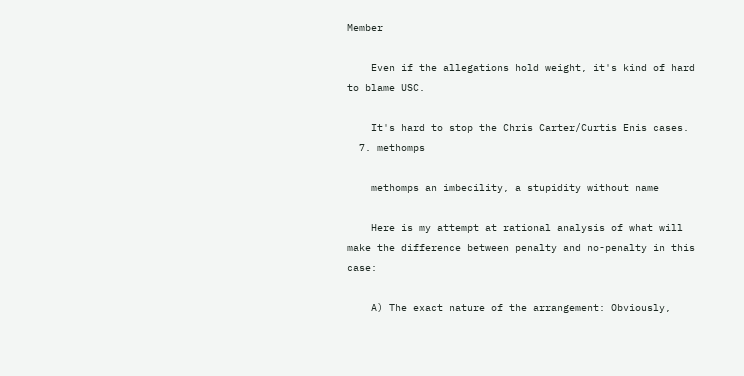Member

    Even if the allegations hold weight, it's kind of hard to blame USC.

    It's hard to stop the Chris Carter/Curtis Enis cases.
  7. methomps

    methomps an imbecility, a stupidity without name

    Here is my attempt at rational analysis of what will make the difference between penalty and no-penalty in this case:

    A) The exact nature of the arrangement: Obviously,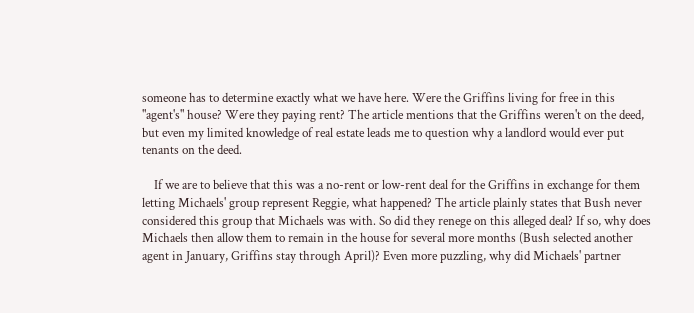someone has to determine exactly what we have here. Were the Griffins living for free in this "agent's" house? Were they paying rent? The article mentions that the Griffins weren't on the deed, but even my limited knowledge of real estate leads me to question why a landlord would ever put tenants on the deed.

    If we are to believe that this was a no-rent or low-rent deal for the Griffins in exchange for them letting Michaels' group represent Reggie, what happened? The article plainly states that Bush never considered this group that Michaels was with. So did they renege on this alleged deal? If so, why does Michaels then allow them to remain in the house for several more months (Bush selected another agent in January, Griffins stay through April)? Even more puzzling, why did Michaels' partner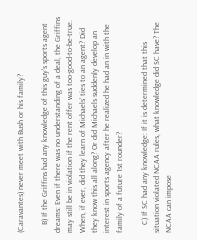(Caravantes) never meet with Bush or his family?

    B) If the Griffins had any knowledge of this guy's sports agent dreams: Even if there was no understanding of a deal, the Griffins may still be in violation if the rent offer was too-good-to-be-true. When, if ever, did they learn of Michaels' ties to an agent? Did they know this all along? Or did Michaels suddenly develop an interest in sports agency after he realized he had an in with the family of a future 1st rounder?

    C) If SC had any knowledge: If it is determined that this situation violated NCAA rules, what knowledge did SC have? The NCAA can impose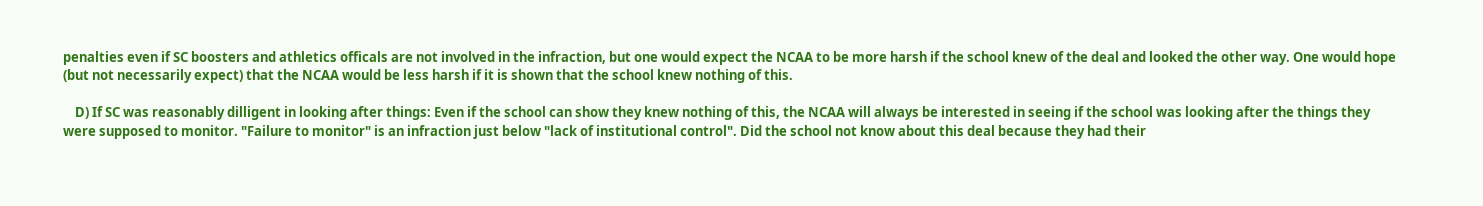penalties even if SC boosters and athletics officals are not involved in the infraction, but one would expect the NCAA to be more harsh if the school knew of the deal and looked the other way. One would hope (but not necessarily expect) that the NCAA would be less harsh if it is shown that the school knew nothing of this.

    D) If SC was reasonably dilligent in looking after things: Even if the school can show they knew nothing of this, the NCAA will always be interested in seeing if the school was looking after the things they were supposed to monitor. "Failure to monitor" is an infraction just below "lack of institutional control". Did the school not know about this deal because they had their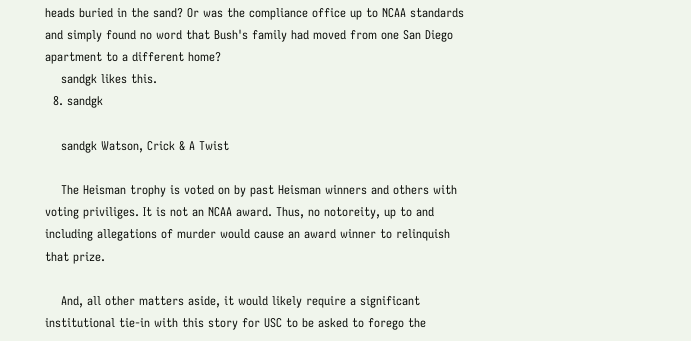heads buried in the sand? Or was the compliance office up to NCAA standards and simply found no word that Bush's family had moved from one San Diego apartment to a different home?
    sandgk likes this.
  8. sandgk

    sandgk Watson, Crick & A Twist

    The Heisman trophy is voted on by past Heisman winners and others with voting priviliges. It is not an NCAA award. Thus, no notoreity, up to and including allegations of murder would cause an award winner to relinquish that prize.

    And, all other matters aside, it would likely require a significant institutional tie-in with this story for USC to be asked to forego the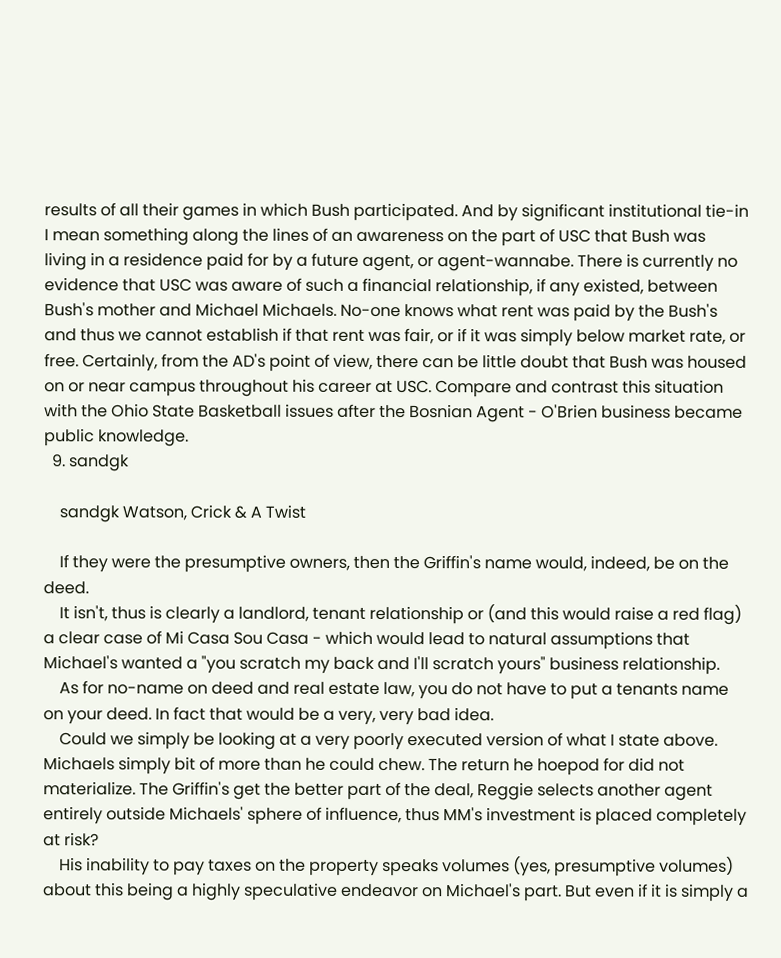results of all their games in which Bush participated. And by significant institutional tie-in I mean something along the lines of an awareness on the part of USC that Bush was living in a residence paid for by a future agent, or agent-wannabe. There is currently no evidence that USC was aware of such a financial relationship, if any existed, between Bush's mother and Michael Michaels. No-one knows what rent was paid by the Bush's and thus we cannot establish if that rent was fair, or if it was simply below market rate, or free. Certainly, from the AD's point of view, there can be little doubt that Bush was housed on or near campus throughout his career at USC. Compare and contrast this situation with the Ohio State Basketball issues after the Bosnian Agent - O'Brien business became public knowledge.
  9. sandgk

    sandgk Watson, Crick & A Twist

    If they were the presumptive owners, then the Griffin's name would, indeed, be on the deed.
    It isn't, thus is clearly a landlord, tenant relationship or (and this would raise a red flag) a clear case of Mi Casa Sou Casa - which would lead to natural assumptions that Michael's wanted a "you scratch my back and I'll scratch yours" business relationship.
    As for no-name on deed and real estate law, you do not have to put a tenants name on your deed. In fact that would be a very, very bad idea.
    Could we simply be looking at a very poorly executed version of what I state above. Michaels simply bit of more than he could chew. The return he hoepod for did not materialize. The Griffin's get the better part of the deal, Reggie selects another agent entirely outside Michaels' sphere of influence, thus MM's investment is placed completely at risk?
    His inability to pay taxes on the property speaks volumes (yes, presumptive volumes) about this being a highly speculative endeavor on Michael's part. But even if it is simply a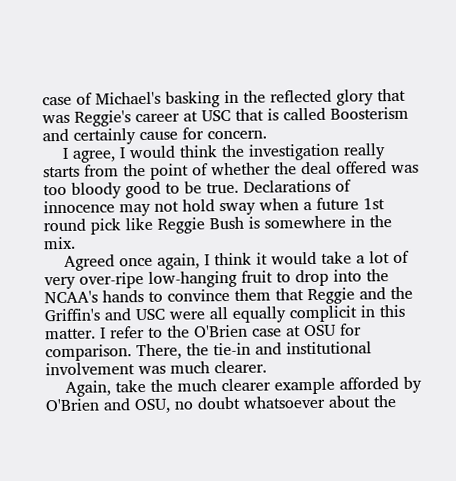case of Michael's basking in the reflected glory that was Reggie's career at USC that is called Boosterism and certainly cause for concern.
    I agree, I would think the investigation really starts from the point of whether the deal offered was too bloody good to be true. Declarations of innocence may not hold sway when a future 1st round pick like Reggie Bush is somewhere in the mix.
    Agreed once again, I think it would take a lot of very over-ripe low-hanging fruit to drop into the NCAA's hands to convince them that Reggie and the Griffin's and USC were all equally complicit in this matter. I refer to the O'Brien case at OSU for comparison. There, the tie-in and institutional involvement was much clearer.
    Again, take the much clearer example afforded by O'Brien and OSU, no doubt whatsoever about the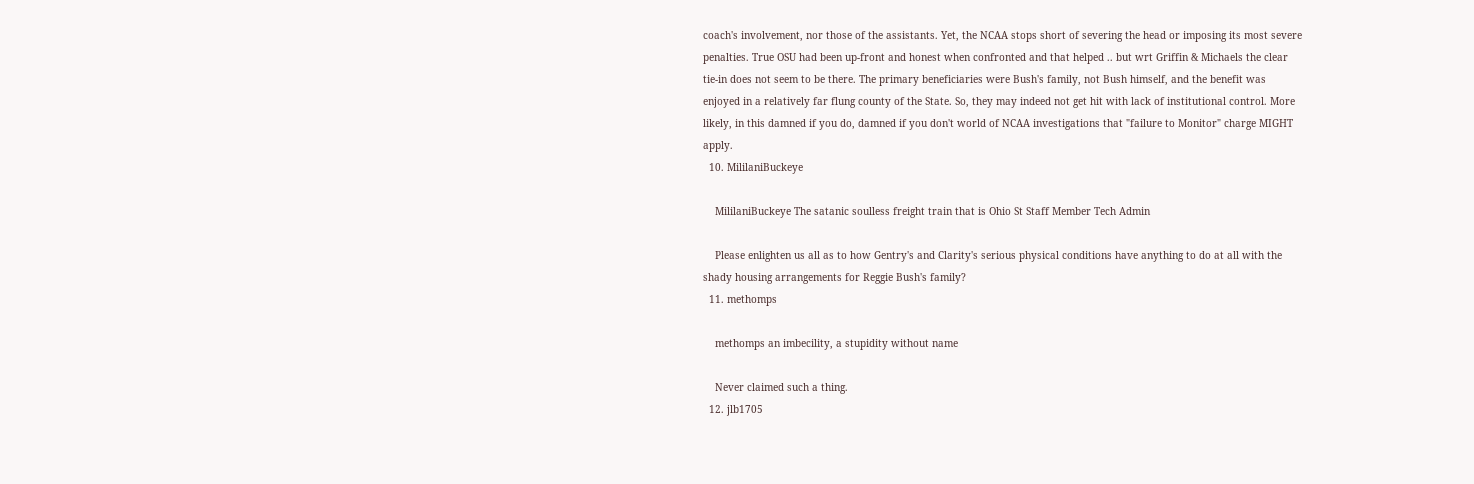coach's involvement, nor those of the assistants. Yet, the NCAA stops short of severing the head or imposing its most severe penalties. True OSU had been up-front and honest when confronted and that helped .. but wrt Griffin & Michaels the clear tie-in does not seem to be there. The primary beneficiaries were Bush's family, not Bush himself, and the benefit was enjoyed in a relatively far flung county of the State. So, they may indeed not get hit with lack of institutional control. More likely, in this damned if you do, damned if you don't world of NCAA investigations that "failure to Monitor" charge MIGHT apply.
  10. MililaniBuckeye

    MililaniBuckeye The satanic soulless freight train that is Ohio St Staff Member Tech Admin

    Please enlighten us all as to how Gentry's and Clarity's serious physical conditions have anything to do at all with the shady housing arrangements for Reggie Bush's family?
  11. methomps

    methomps an imbecility, a stupidity without name

    Never claimed such a thing.
  12. jlb1705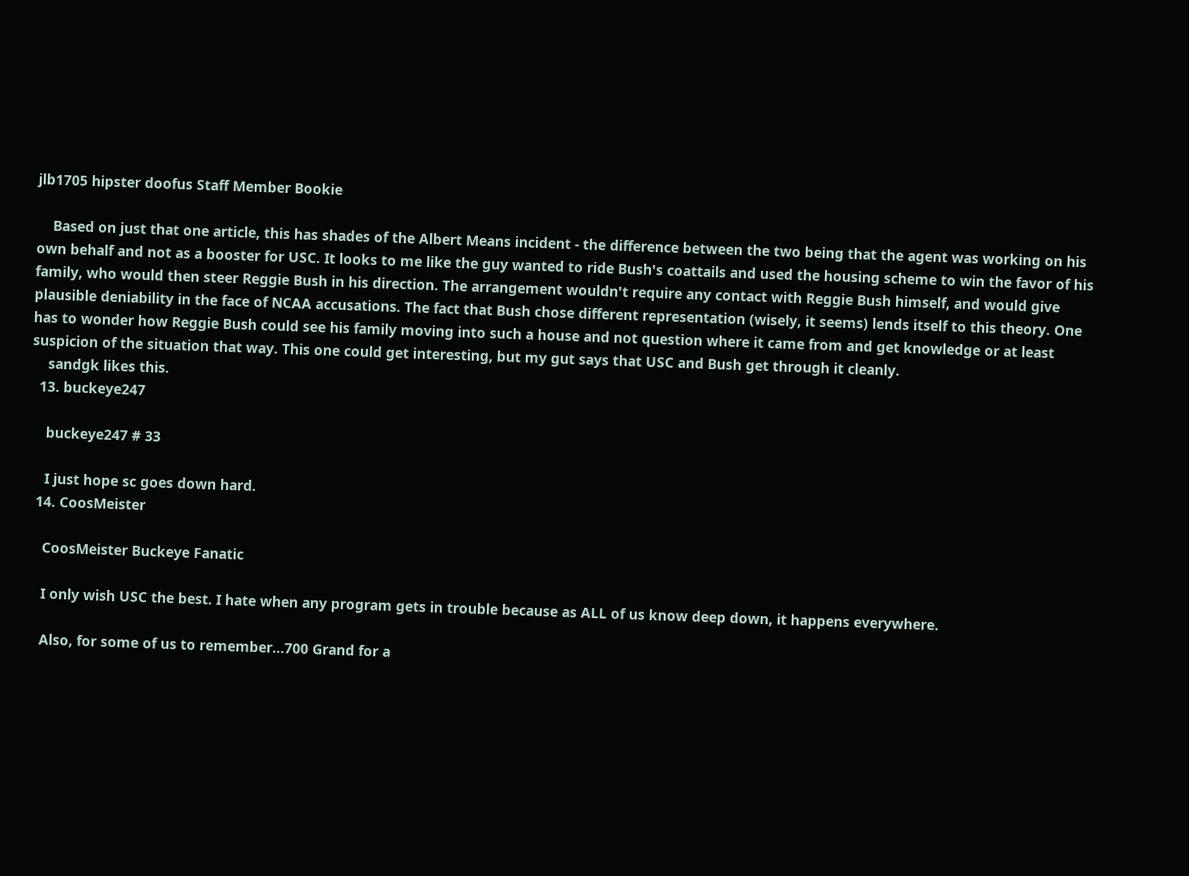jlb1705 hipster doofus Staff Member Bookie

    Based on just that one article, this has shades of the Albert Means incident - the difference between the two being that the agent was working on his own behalf and not as a booster for USC. It looks to me like the guy wanted to ride Bush's coattails and used the housing scheme to win the favor of his family, who would then steer Reggie Bush in his direction. The arrangement wouldn't require any contact with Reggie Bush himself, and would give plausible deniability in the face of NCAA accusations. The fact that Bush chose different representation (wisely, it seems) lends itself to this theory. One has to wonder how Reggie Bush could see his family moving into such a house and not question where it came from and get knowledge or at least suspicion of the situation that way. This one could get interesting, but my gut says that USC and Bush get through it cleanly.
    sandgk likes this.
  13. buckeye247

    buckeye247 # 33

    I just hope sc goes down hard.
  14. CoosMeister

    CoosMeister Buckeye Fanatic

    I only wish USC the best. I hate when any program gets in trouble because as ALL of us know deep down, it happens everywhere.

    Also, for some of us to remember...700 Grand for a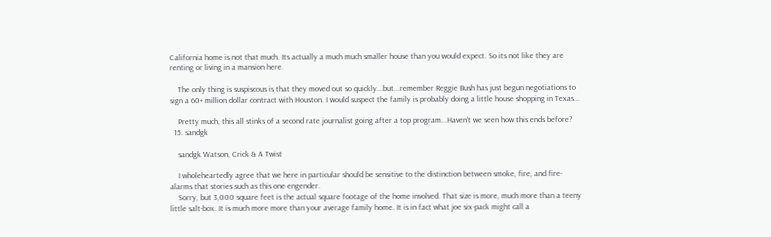California home is not that much. Its actually a much much smaller house than you would expect. So its not like they are renting or living in a mansion here.

    The only thing is suspiscous is that they moved out so quickly...but...remember Reggie Bush has just begun negotiations to sign a 60+ million dollar contract with Houston. I would suspect the family is probably doing a little house shopping in Texas...

    Pretty much, this all stinks of a second rate journalist going after a top program...Haven't we seen how this ends before?
  15. sandgk

    sandgk Watson, Crick & A Twist

    I wholeheartedly agree that we here in particular should be sensitive to the distinction between smoke, fire, and fire-alarms that stories such as this one engender.
    Sorry, but 3,000 square feet is the actual square footage of the home involved. That size is more, much more than a teeny little salt-box. It is much more more than your average family home. It is in fact what joe six-pack might call a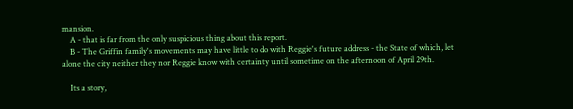mansion.
    A - that is far from the only suspicious thing about this report.
    B - The Griffin family's movements may have little to do with Reggie's future address - the State of which, let alone the city neither they nor Reggie know with certainty until sometime on the afternoon of April 29th.

    Its a story,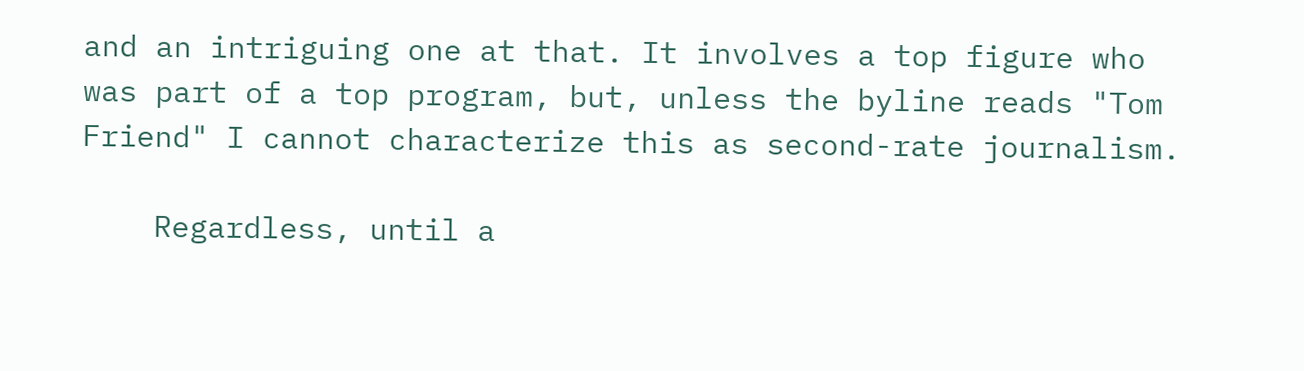and an intriguing one at that. It involves a top figure who was part of a top program, but, unless the byline reads "Tom Friend" I cannot characterize this as second-rate journalism.

    Regardless, until a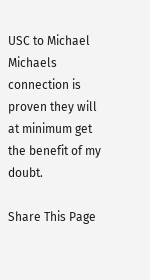USC to Michael Michaels connection is proven they will at minimum get the benefit of my doubt.

Share This Page